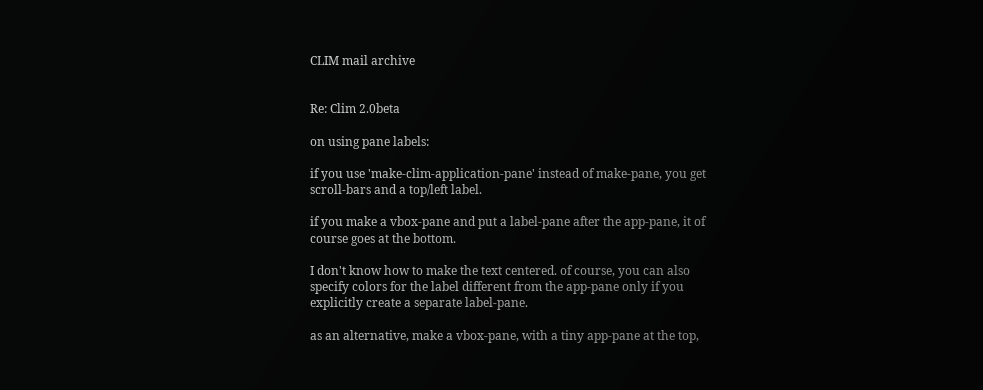CLIM mail archive


Re: Clim 2.0beta

on using pane labels:

if you use 'make-clim-application-pane' instead of make-pane, you get
scroll-bars and a top/left label.

if you make a vbox-pane and put a label-pane after the app-pane, it of
course goes at the bottom.

I don't know how to make the text centered. of course, you can also
specify colors for the label different from the app-pane only if you
explicitly create a separate label-pane.

as an alternative, make a vbox-pane, with a tiny app-pane at the top,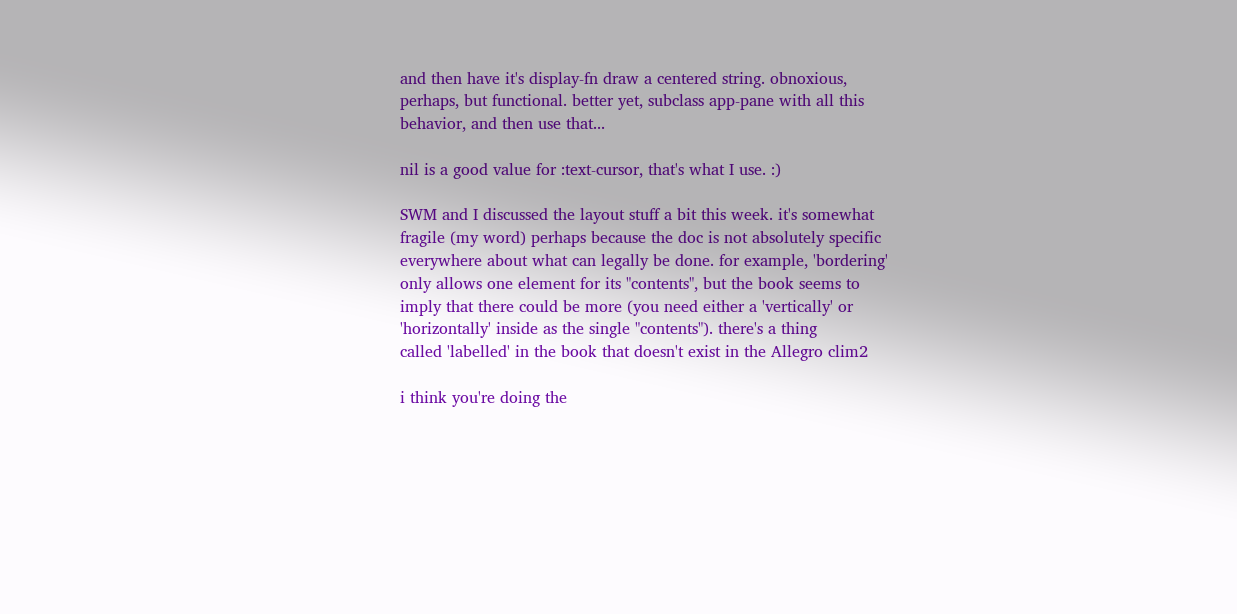and then have it's display-fn draw a centered string. obnoxious,
perhaps, but functional. better yet, subclass app-pane with all this
behavior, and then use that...

nil is a good value for :text-cursor, that's what I use. :)

SWM and I discussed the layout stuff a bit this week. it's somewhat
fragile (my word) perhaps because the doc is not absolutely specific
everywhere about what can legally be done. for example, 'bordering'
only allows one element for its "contents", but the book seems to
imply that there could be more (you need either a 'vertically' or
'horizontally' inside as the single "contents"). there's a thing
called 'labelled' in the book that doesn't exist in the Allegro clim2

i think you're doing the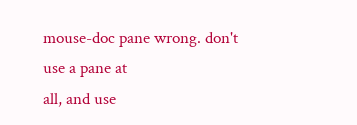mouse-doc pane wrong. don't use a pane at
all, and use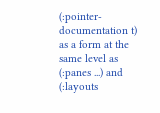(:pointer-documentation t) as a form at the same level as
(:panes ...) and (:layouts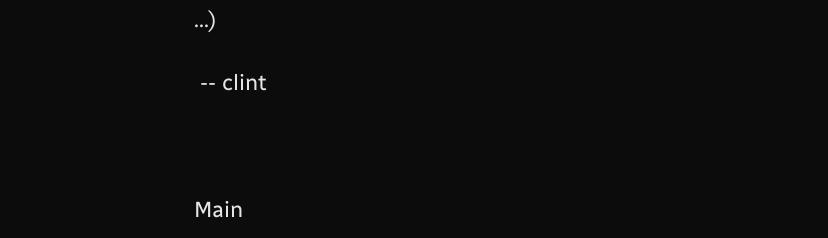...)

 -- clint



Main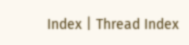Index | Thread Index